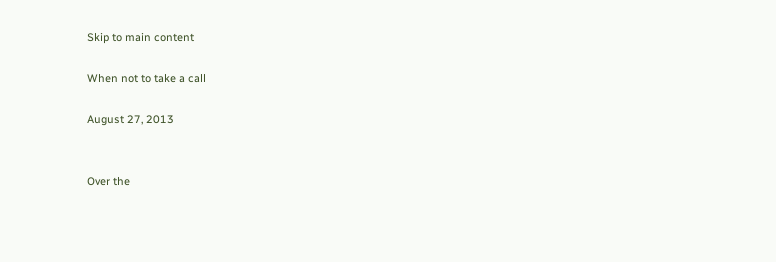Skip to main content

When not to take a call

August 27, 2013


Over the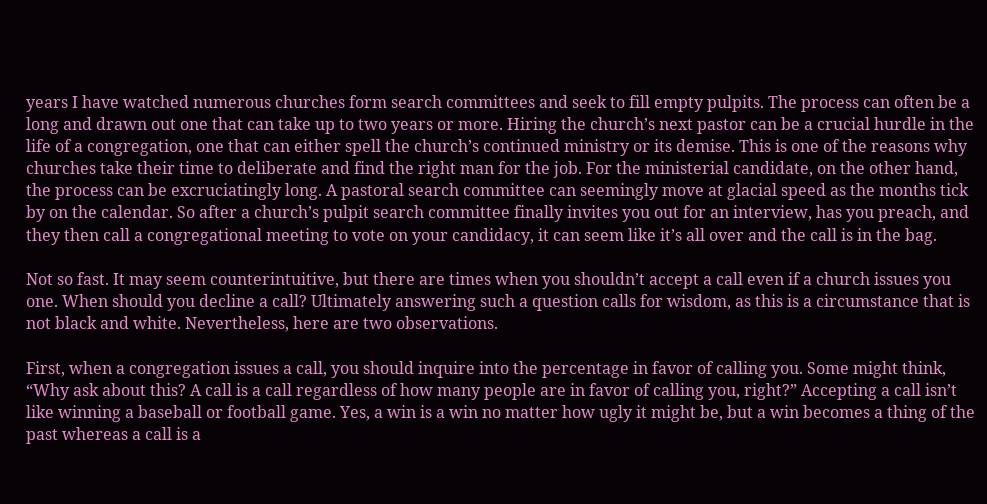years I have watched numerous churches form search committees and seek to fill empty pulpits. The process can often be a long and drawn out one that can take up to two years or more. Hiring the church’s next pastor can be a crucial hurdle in the life of a congregation, one that can either spell the church’s continued ministry or its demise. This is one of the reasons why churches take their time to deliberate and find the right man for the job. For the ministerial candidate, on the other hand, the process can be excruciatingly long. A pastoral search committee can seemingly move at glacial speed as the months tick by on the calendar. So after a church’s pulpit search committee finally invites you out for an interview, has you preach, and they then call a congregational meeting to vote on your candidacy, it can seem like it’s all over and the call is in the bag.

Not so fast. It may seem counterintuitive, but there are times when you shouldn’t accept a call even if a church issues you one. When should you decline a call? Ultimately answering such a question calls for wisdom, as this is a circumstance that is not black and white. Nevertheless, here are two observations.

First, when a congregation issues a call, you should inquire into the percentage in favor of calling you. Some might think, “Why ask about this? A call is a call regardless of how many people are in favor of calling you, right?” Accepting a call isn’t like winning a baseball or football game. Yes, a win is a win no matter how ugly it might be, but a win becomes a thing of the past whereas a call is a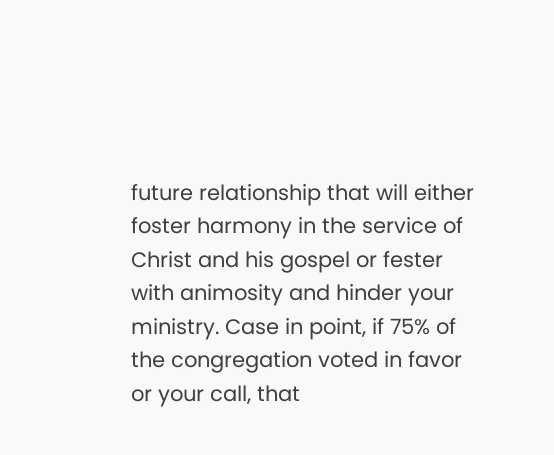future relationship that will either foster harmony in the service of Christ and his gospel or fester with animosity and hinder your ministry. Case in point, if 75% of the congregation voted in favor or your call, that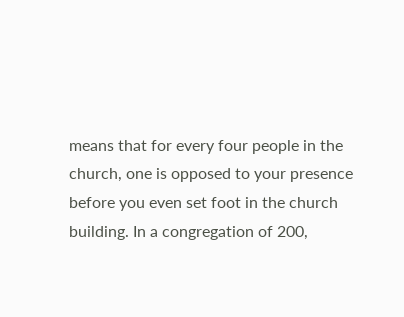means that for every four people in the church, one is opposed to your presence before you even set foot in the church building. In a congregation of 200,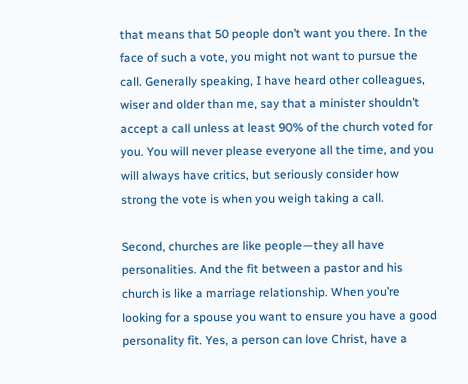that means that 50 people don’t want you there. In the face of such a vote, you might not want to pursue the call. Generally speaking, I have heard other colleagues, wiser and older than me, say that a minister shouldn’t accept a call unless at least 90% of the church voted for you. You will never please everyone all the time, and you will always have critics, but seriously consider how strong the vote is when you weigh taking a call.

Second, churches are like people—they all have personalities. And the fit between a pastor and his church is like a marriage relationship. When you’re looking for a spouse you want to ensure you have a good personality fit. Yes, a person can love Christ, have a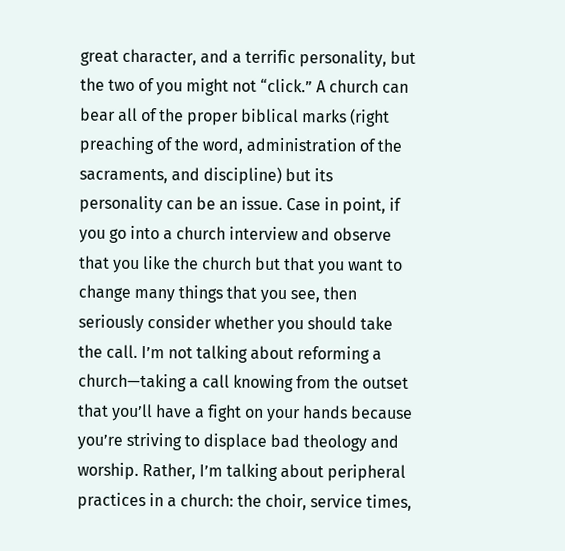great character, and a terrific personality, but the two of you might not “click.” A church can bear all of the proper biblical marks (right preaching of the word, administration of the sacraments, and discipline) but its personality can be an issue. Case in point, if you go into a church interview and observe that you like the church but that you want to change many things that you see, then seriously consider whether you should take the call. I’m not talking about reforming a church—taking a call knowing from the outset that you’ll have a fight on your hands because you’re striving to displace bad theology and worship. Rather, I’m talking about peripheral practices in a church: the choir, service times,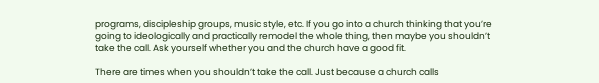programs, discipleship groups, music style, etc. If you go into a church thinking that you’re going to ideologically and practically remodel the whole thing, then maybe you shouldn’t take the call. Ask yourself whether you and the church have a good fit.

There are times when you shouldn’t take the call. Just because a church calls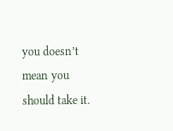you doesn’t mean you should take it.